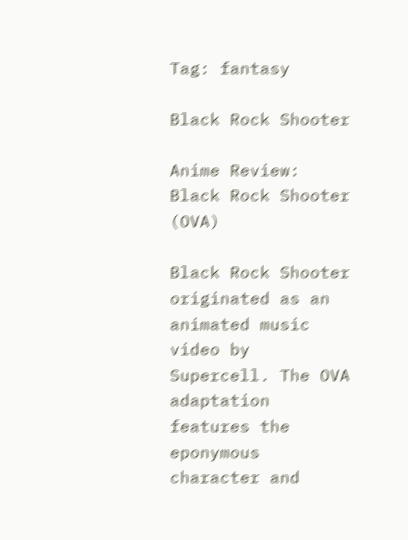Tag: fantasy

Black Rock Shooter

Anime Review: Black Rock Shooter (OVA)

Black Rock Shooter originated as an animated music video by Supercell. The OVA adaptation features the eponymous character and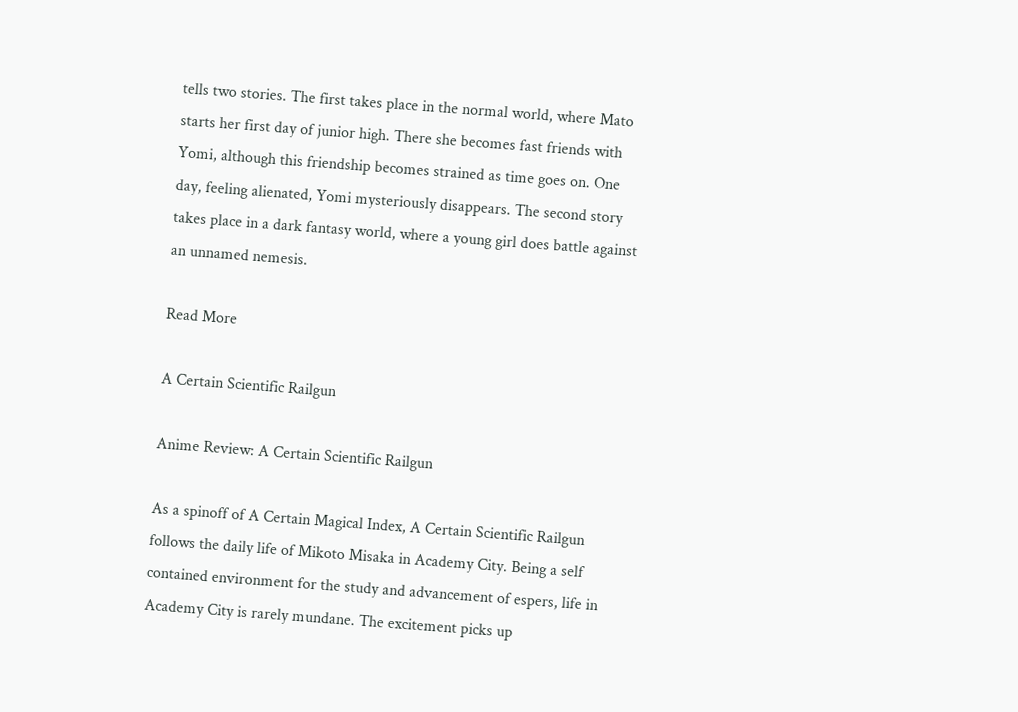tells two stories. The first takes place in the normal world, where Mato starts her first day of junior high. There she becomes fast friends with Yomi, although this friendship becomes strained as time goes on. One day, feeling alienated, Yomi mysteriously disappears. The second story takes place in a dark fantasy world, where a young girl does battle against an unnamed nemesis.

Read More

A Certain Scientific Railgun

Anime Review: A Certain Scientific Railgun

As a spinoff of A Certain Magical Index, A Certain Scientific Railgun follows the daily life of Mikoto Misaka in Academy City. Being a self contained environment for the study and advancement of espers, life in Academy City is rarely mundane. The excitement picks up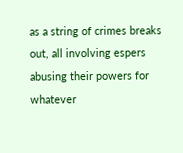as a string of crimes breaks out, all involving espers abusing their powers for whatever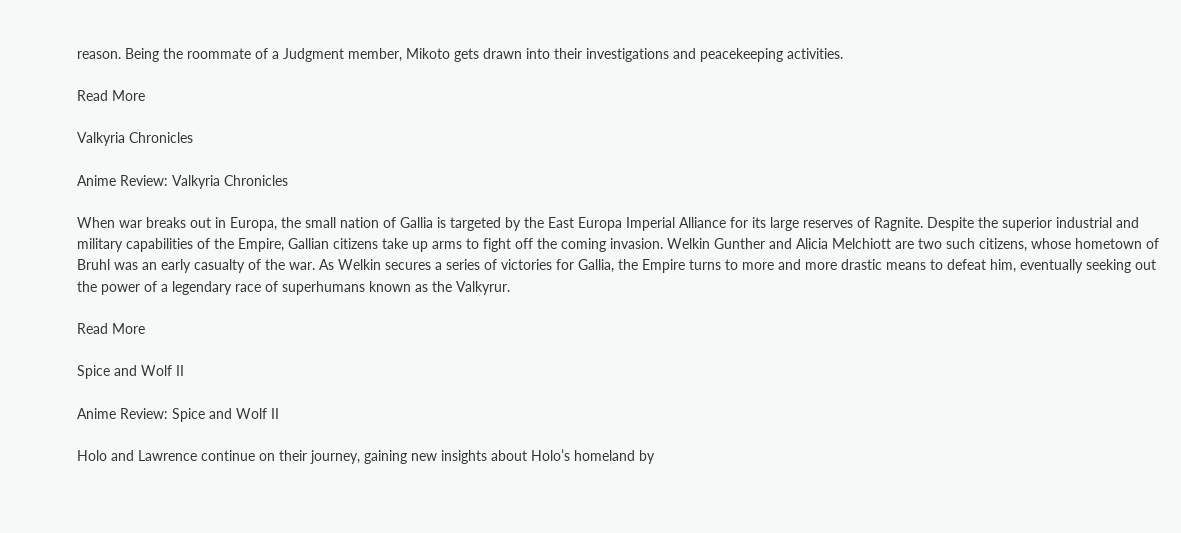reason. Being the roommate of a Judgment member, Mikoto gets drawn into their investigations and peacekeeping activities.

Read More

Valkyria Chronicles

Anime Review: Valkyria Chronicles

When war breaks out in Europa, the small nation of Gallia is targeted by the East Europa Imperial Alliance for its large reserves of Ragnite. Despite the superior industrial and military capabilities of the Empire, Gallian citizens take up arms to fight off the coming invasion. Welkin Gunther and Alicia Melchiott are two such citizens, whose hometown of Bruhl was an early casualty of the war. As Welkin secures a series of victories for Gallia, the Empire turns to more and more drastic means to defeat him, eventually seeking out the power of a legendary race of superhumans known as the Valkyrur.

Read More

Spice and Wolf II

Anime Review: Spice and Wolf II

Holo and Lawrence continue on their journey, gaining new insights about Holo’s homeland by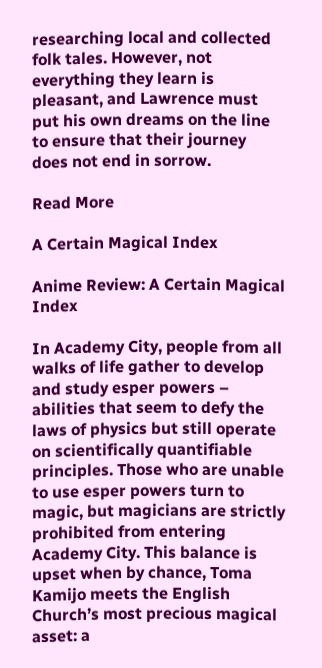researching local and collected folk tales. However, not everything they learn is pleasant, and Lawrence must put his own dreams on the line to ensure that their journey does not end in sorrow.

Read More

A Certain Magical Index

Anime Review: A Certain Magical Index

In Academy City, people from all walks of life gather to develop and study esper powers – abilities that seem to defy the laws of physics but still operate on scientifically quantifiable principles. Those who are unable to use esper powers turn to magic, but magicians are strictly prohibited from entering Academy City. This balance is upset when by chance, Toma Kamijo meets the English Church’s most precious magical asset: a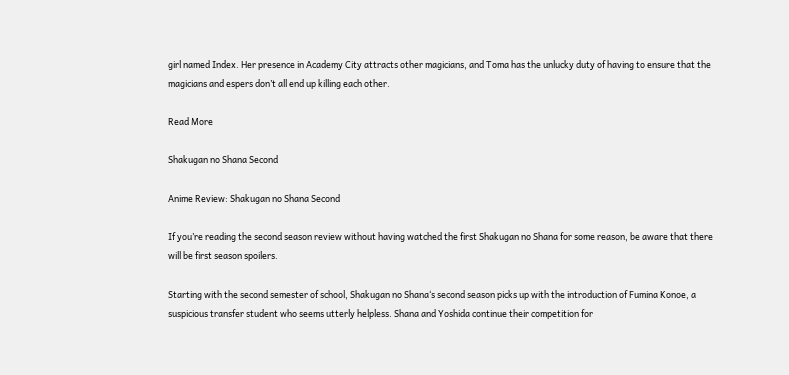girl named Index. Her presence in Academy City attracts other magicians, and Toma has the unlucky duty of having to ensure that the magicians and espers don’t all end up killing each other.

Read More

Shakugan no Shana Second

Anime Review: Shakugan no Shana Second

If you’re reading the second season review without having watched the first Shakugan no Shana for some reason, be aware that there will be first season spoilers.

Starting with the second semester of school, Shakugan no Shana‘s second season picks up with the introduction of Fumina Konoe, a suspicious transfer student who seems utterly helpless. Shana and Yoshida continue their competition for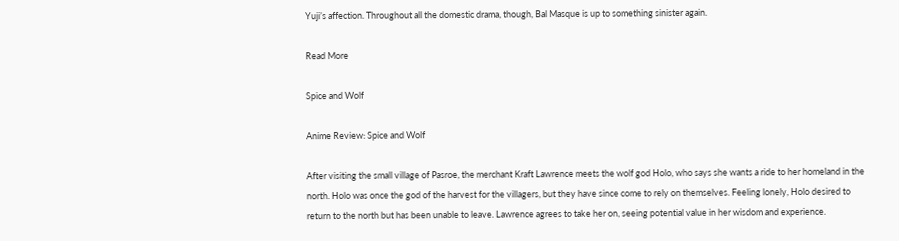Yuji’s affection. Throughout all the domestic drama, though, Bal Masque is up to something sinister again.

Read More

Spice and Wolf

Anime Review: Spice and Wolf

After visiting the small village of Pasroe, the merchant Kraft Lawrence meets the wolf god Holo, who says she wants a ride to her homeland in the north. Holo was once the god of the harvest for the villagers, but they have since come to rely on themselves. Feeling lonely, Holo desired to return to the north but has been unable to leave. Lawrence agrees to take her on, seeing potential value in her wisdom and experience.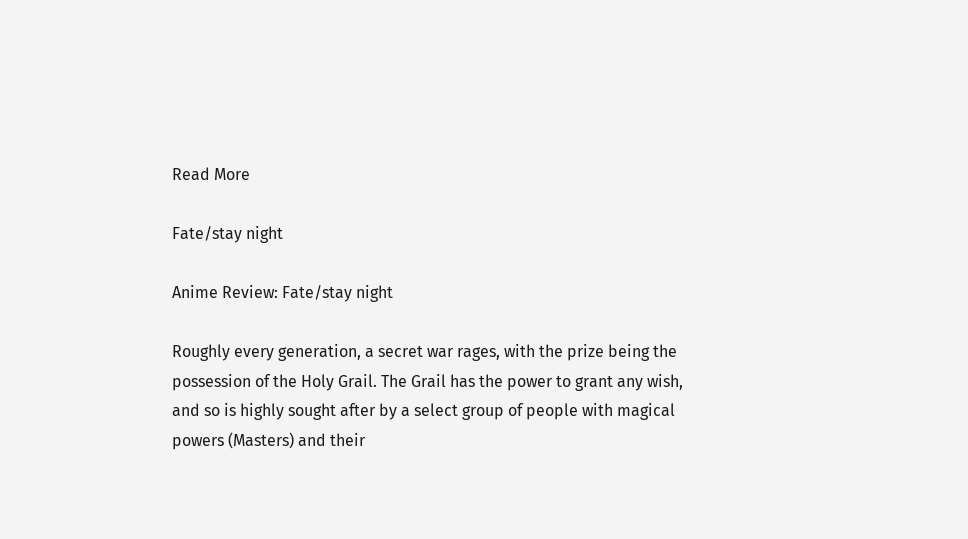Read More

Fate/stay night

Anime Review: Fate/stay night

Roughly every generation, a secret war rages, with the prize being the possession of the Holy Grail. The Grail has the power to grant any wish, and so is highly sought after by a select group of people with magical powers (Masters) and their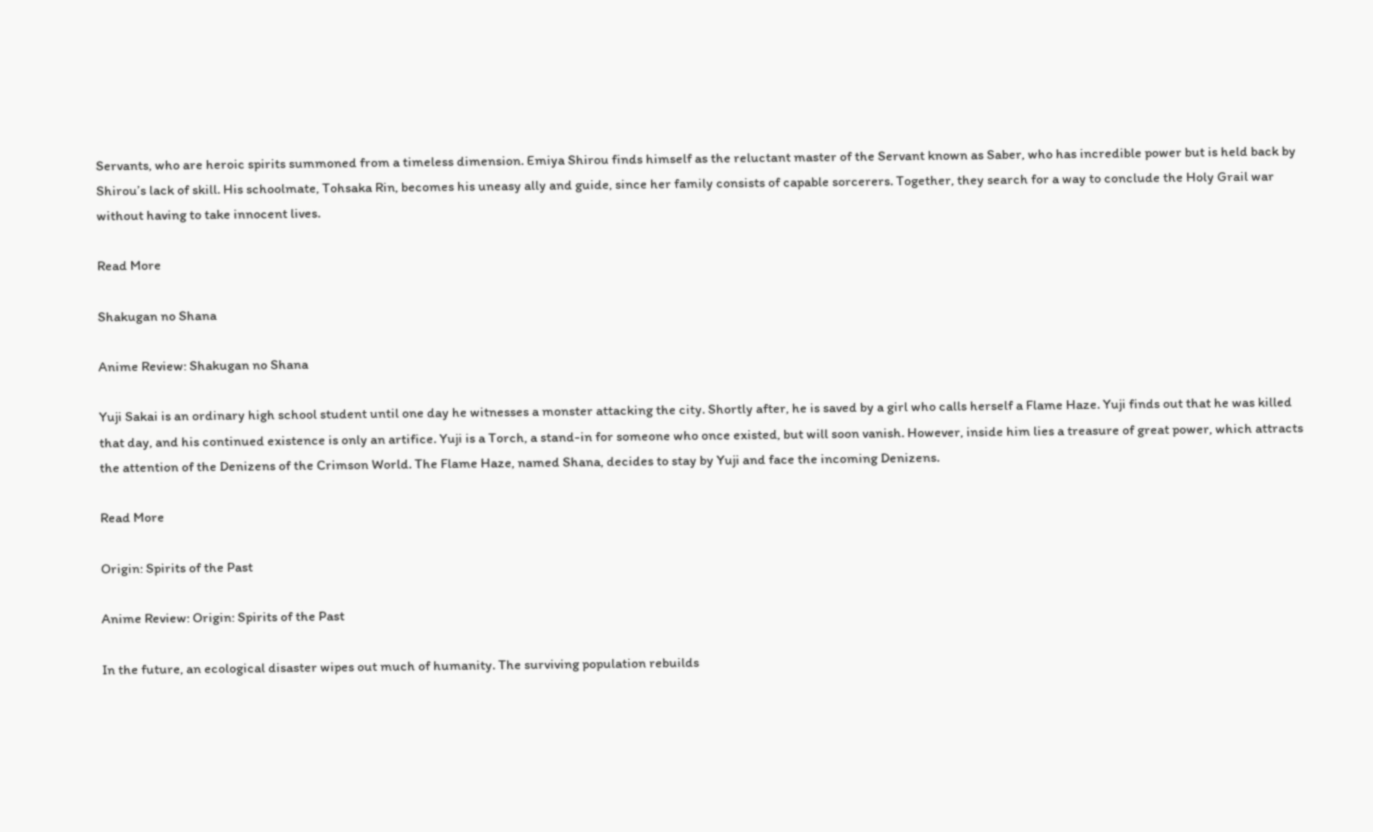Servants, who are heroic spirits summoned from a timeless dimension. Emiya Shirou finds himself as the reluctant master of the Servant known as Saber, who has incredible power but is held back by Shirou’s lack of skill. His schoolmate, Tohsaka Rin, becomes his uneasy ally and guide, since her family consists of capable sorcerers. Together, they search for a way to conclude the Holy Grail war without having to take innocent lives.

Read More

Shakugan no Shana

Anime Review: Shakugan no Shana

Yuji Sakai is an ordinary high school student until one day he witnesses a monster attacking the city. Shortly after, he is saved by a girl who calls herself a Flame Haze. Yuji finds out that he was killed that day, and his continued existence is only an artifice. Yuji is a Torch, a stand-in for someone who once existed, but will soon vanish. However, inside him lies a treasure of great power, which attracts the attention of the Denizens of the Crimson World. The Flame Haze, named Shana, decides to stay by Yuji and face the incoming Denizens.

Read More

Origin: Spirits of the Past

Anime Review: Origin: Spirits of the Past

In the future, an ecological disaster wipes out much of humanity. The surviving population rebuilds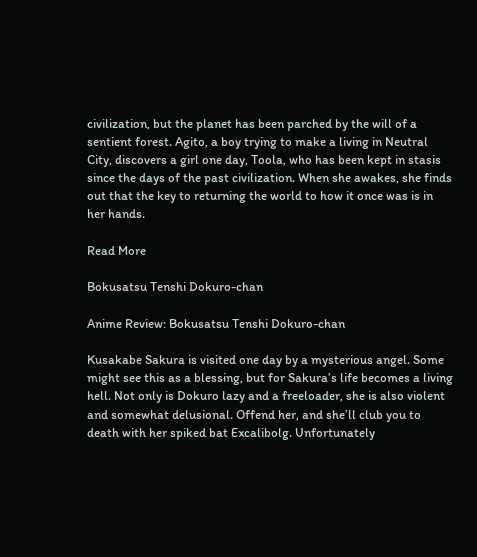civilization, but the planet has been parched by the will of a sentient forest. Agito, a boy trying to make a living in Neutral City, discovers a girl one day, Toola, who has been kept in stasis since the days of the past civilization. When she awakes, she finds out that the key to returning the world to how it once was is in her hands.

Read More

Bokusatsu Tenshi Dokuro-chan

Anime Review: Bokusatsu Tenshi Dokuro-chan

Kusakabe Sakura is visited one day by a mysterious angel. Some might see this as a blessing, but for Sakura’s life becomes a living hell. Not only is Dokuro lazy and a freeloader, she is also violent and somewhat delusional. Offend her, and she’ll club you to death with her spiked bat Excalibolg. Unfortunately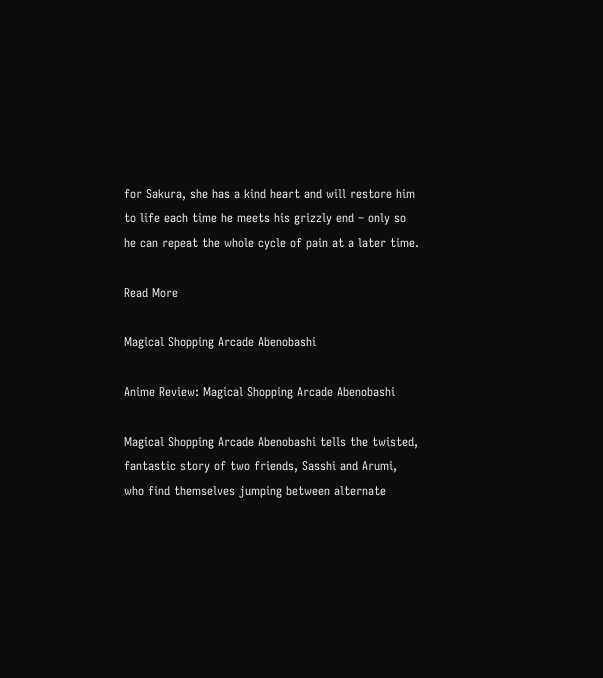for Sakura, she has a kind heart and will restore him to life each time he meets his grizzly end – only so he can repeat the whole cycle of pain at a later time.

Read More

Magical Shopping Arcade Abenobashi

Anime Review: Magical Shopping Arcade Abenobashi

Magical Shopping Arcade Abenobashi tells the twisted, fantastic story of two friends, Sasshi and Arumi, who find themselves jumping between alternate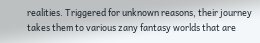realities. Triggered for unknown reasons, their journey takes them to various zany fantasy worlds that are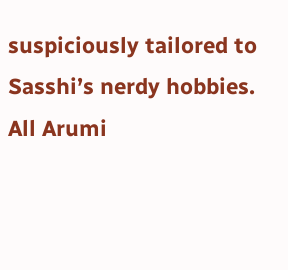suspiciously tailored to Sasshi’s nerdy hobbies. All Arumi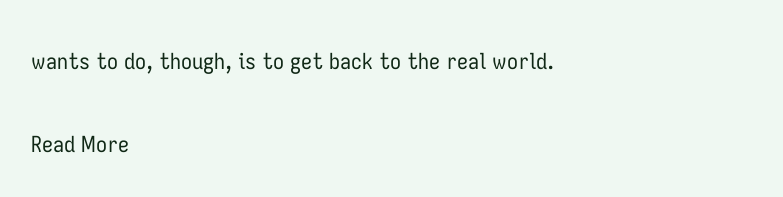wants to do, though, is to get back to the real world.

Read More